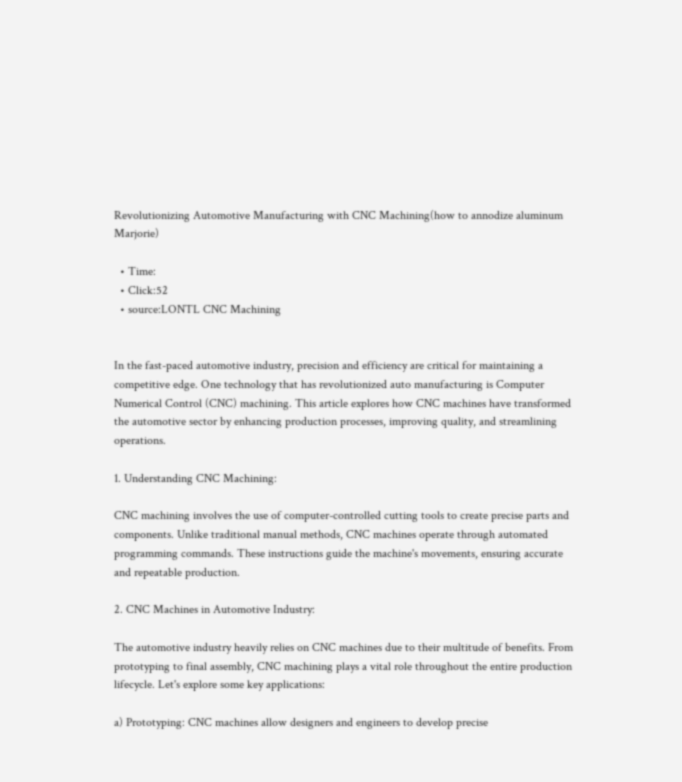Revolutionizing Automotive Manufacturing with CNC Machining(how to annodize aluminum Marjorie)

  • Time:
  • Click:52
  • source:LONTL CNC Machining


In the fast-paced automotive industry, precision and efficiency are critical for maintaining a competitive edge. One technology that has revolutionized auto manufacturing is Computer Numerical Control (CNC) machining. This article explores how CNC machines have transformed the automotive sector by enhancing production processes, improving quality, and streamlining operations.

1. Understanding CNC Machining:

CNC machining involves the use of computer-controlled cutting tools to create precise parts and components. Unlike traditional manual methods, CNC machines operate through automated programming commands. These instructions guide the machine's movements, ensuring accurate and repeatable production.

2. CNC Machines in Automotive Industry:

The automotive industry heavily relies on CNC machines due to their multitude of benefits. From prototyping to final assembly, CNC machining plays a vital role throughout the entire production lifecycle. Let's explore some key applications:

a) Prototyping: CNC machines allow designers and engineers to develop precise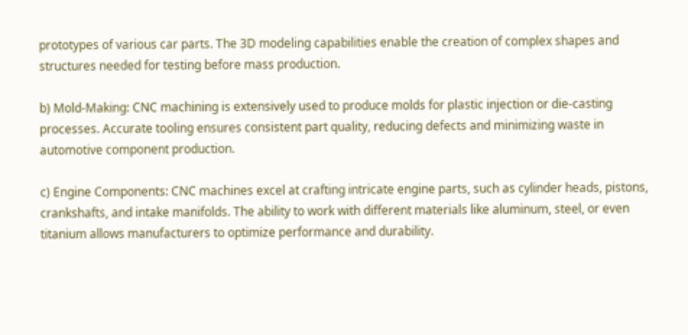prototypes of various car parts. The 3D modeling capabilities enable the creation of complex shapes and structures needed for testing before mass production.

b) Mold-Making: CNC machining is extensively used to produce molds for plastic injection or die-casting processes. Accurate tooling ensures consistent part quality, reducing defects and minimizing waste in automotive component production.

c) Engine Components: CNC machines excel at crafting intricate engine parts, such as cylinder heads, pistons, crankshafts, and intake manifolds. The ability to work with different materials like aluminum, steel, or even titanium allows manufacturers to optimize performance and durability.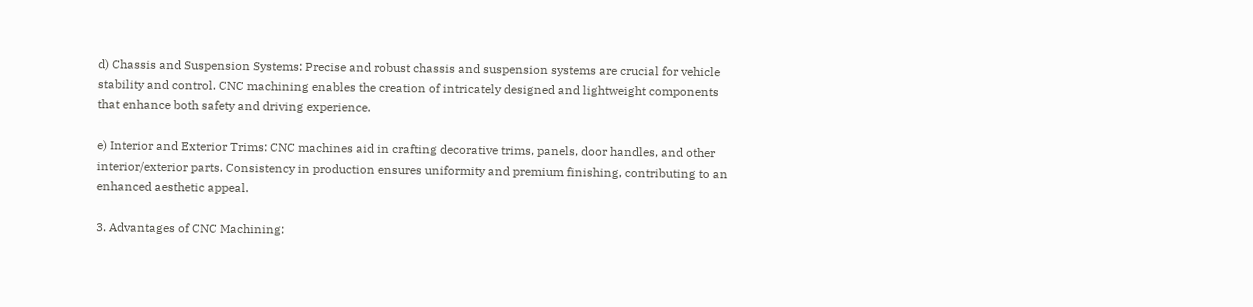d) Chassis and Suspension Systems: Precise and robust chassis and suspension systems are crucial for vehicle stability and control. CNC machining enables the creation of intricately designed and lightweight components that enhance both safety and driving experience.

e) Interior and Exterior Trims: CNC machines aid in crafting decorative trims, panels, door handles, and other interior/exterior parts. Consistency in production ensures uniformity and premium finishing, contributing to an enhanced aesthetic appeal.

3. Advantages of CNC Machining: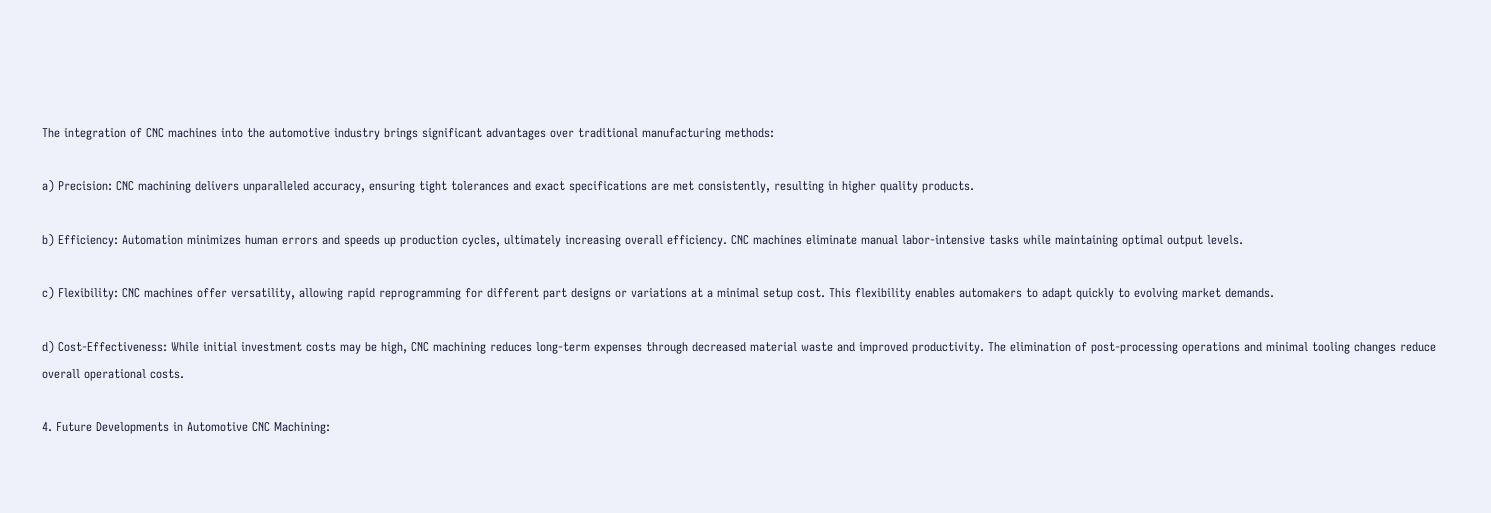The integration of CNC machines into the automotive industry brings significant advantages over traditional manufacturing methods:

a) Precision: CNC machining delivers unparalleled accuracy, ensuring tight tolerances and exact specifications are met consistently, resulting in higher quality products.

b) Efficiency: Automation minimizes human errors and speeds up production cycles, ultimately increasing overall efficiency. CNC machines eliminate manual labor-intensive tasks while maintaining optimal output levels.

c) Flexibility: CNC machines offer versatility, allowing rapid reprogramming for different part designs or variations at a minimal setup cost. This flexibility enables automakers to adapt quickly to evolving market demands.

d) Cost-Effectiveness: While initial investment costs may be high, CNC machining reduces long-term expenses through decreased material waste and improved productivity. The elimination of post-processing operations and minimal tooling changes reduce overall operational costs.

4. Future Developments in Automotive CNC Machining: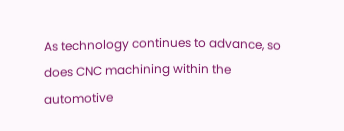As technology continues to advance, so does CNC machining within the automotive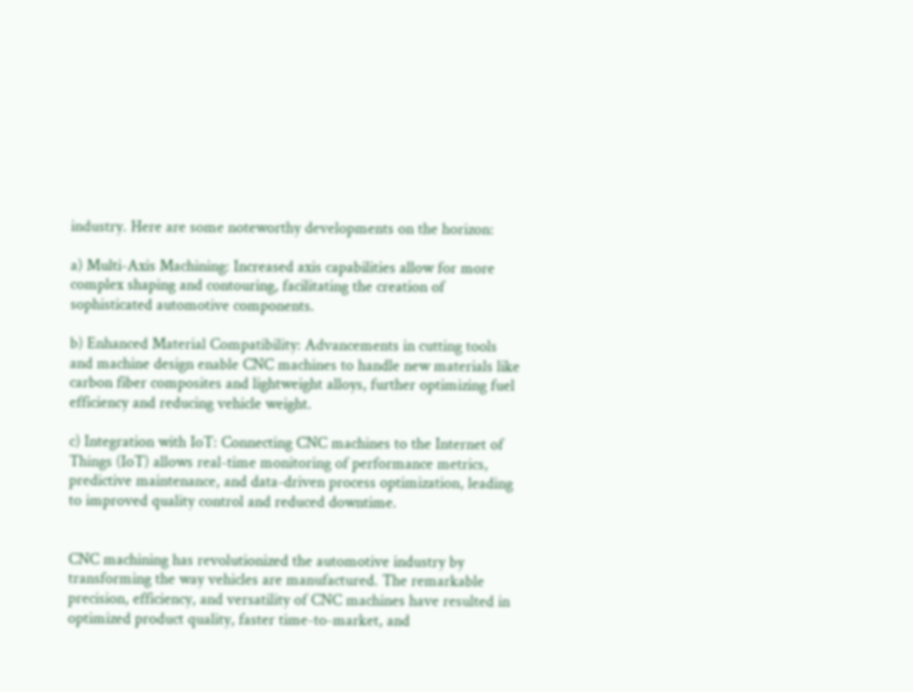industry. Here are some noteworthy developments on the horizon:

a) Multi-Axis Machining: Increased axis capabilities allow for more complex shaping and contouring, facilitating the creation of sophisticated automotive components.

b) Enhanced Material Compatibility: Advancements in cutting tools and machine design enable CNC machines to handle new materials like carbon fiber composites and lightweight alloys, further optimizing fuel efficiency and reducing vehicle weight.

c) Integration with IoT: Connecting CNC machines to the Internet of Things (IoT) allows real-time monitoring of performance metrics, predictive maintenance, and data-driven process optimization, leading to improved quality control and reduced downtime.


CNC machining has revolutionized the automotive industry by transforming the way vehicles are manufactured. The remarkable precision, efficiency, and versatility of CNC machines have resulted in optimized product quality, faster time-to-market, and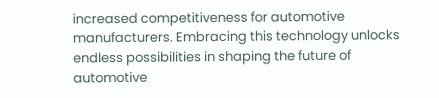increased competitiveness for automotive manufacturers. Embracing this technology unlocks endless possibilities in shaping the future of automotive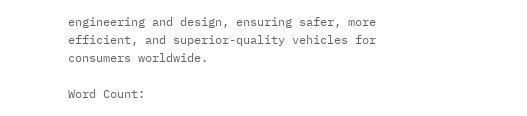engineering and design, ensuring safer, more efficient, and superior-quality vehicles for consumers worldwide.

Word Count: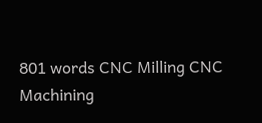801 words CNC Milling CNC Machining